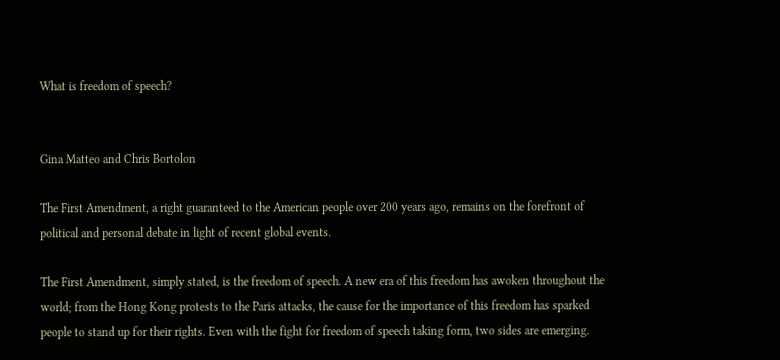What is freedom of speech?


Gina Matteo and Chris Bortolon

The First Amendment, a right guaranteed to the American people over 200 years ago, remains on the forefront of political and personal debate in light of recent global events.

The First Amendment, simply stated, is the freedom of speech. A new era of this freedom has awoken throughout the world; from the Hong Kong protests to the Paris attacks, the cause for the importance of this freedom has sparked people to stand up for their rights. Even with the fight for freedom of speech taking form, two sides are emerging.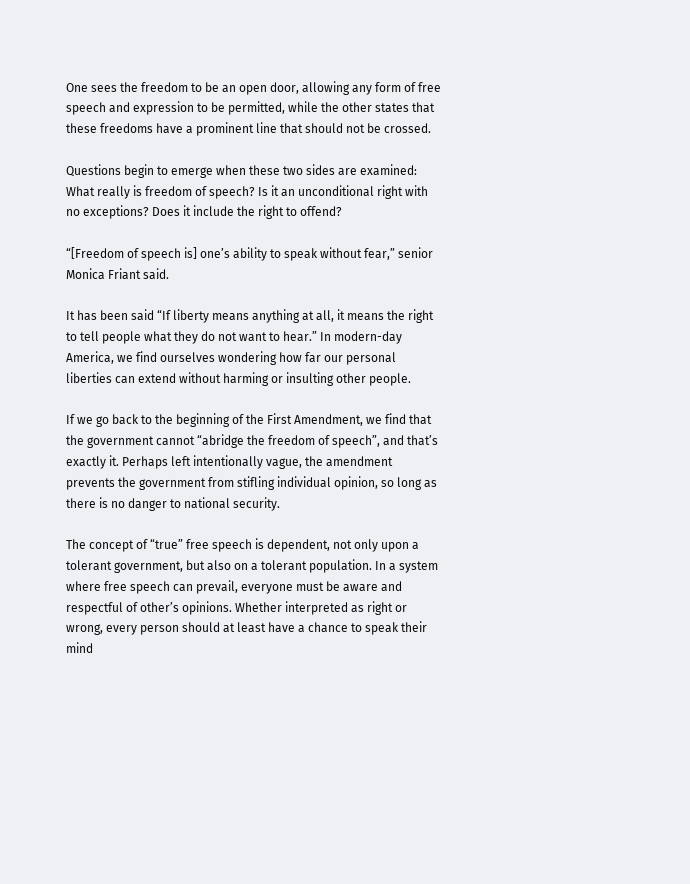One sees the freedom to be an open door, allowing any form of free speech and expression to be permitted, while the other states that these freedoms have a prominent line that should not be crossed.

Questions begin to emerge when these two sides are examined: What really is freedom of speech? Is it an unconditional right with no exceptions? Does it include the right to offend?

“[Freedom of speech is] one’s ability to speak without fear,” senior Monica Friant said.

It has been said “If liberty means anything at all, it means the right to tell people what they do not want to hear.” In modern-day America, we find ourselves wondering how far our personal liberties can extend without harming or insulting other people.

If we go back to the beginning of the First Amendment, we find that the government cannot “abridge the freedom of speech”, and that’s exactly it. Perhaps left intentionally vague, the amendment prevents the government from stifling individual opinion, so long as there is no danger to national security.

The concept of “true” free speech is dependent, not only upon a tolerant government, but also on a tolerant population. In a system where free speech can prevail, everyone must be aware and respectful of other’s opinions. Whether interpreted as right or wrong, every person should at least have a chance to speak their mind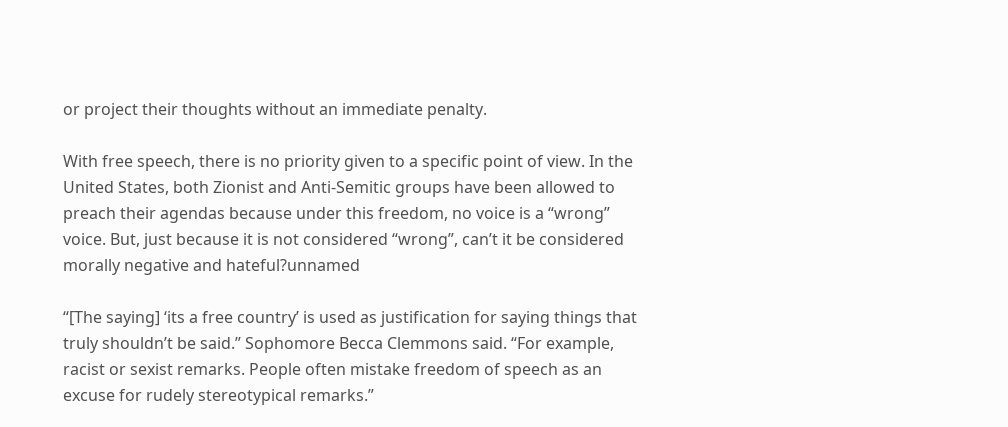or project their thoughts without an immediate penalty.

With free speech, there is no priority given to a specific point of view. In the United States, both Zionist and Anti-Semitic groups have been allowed to preach their agendas because under this freedom, no voice is a “wrong” voice. But, just because it is not considered “wrong”, can’t it be considered morally negative and hateful?unnamed

“[The saying] ‘its a free country’ is used as justification for saying things that truly shouldn’t be said.” Sophomore Becca Clemmons said. “For example, racist or sexist remarks. People often mistake freedom of speech as an excuse for rudely stereotypical remarks.”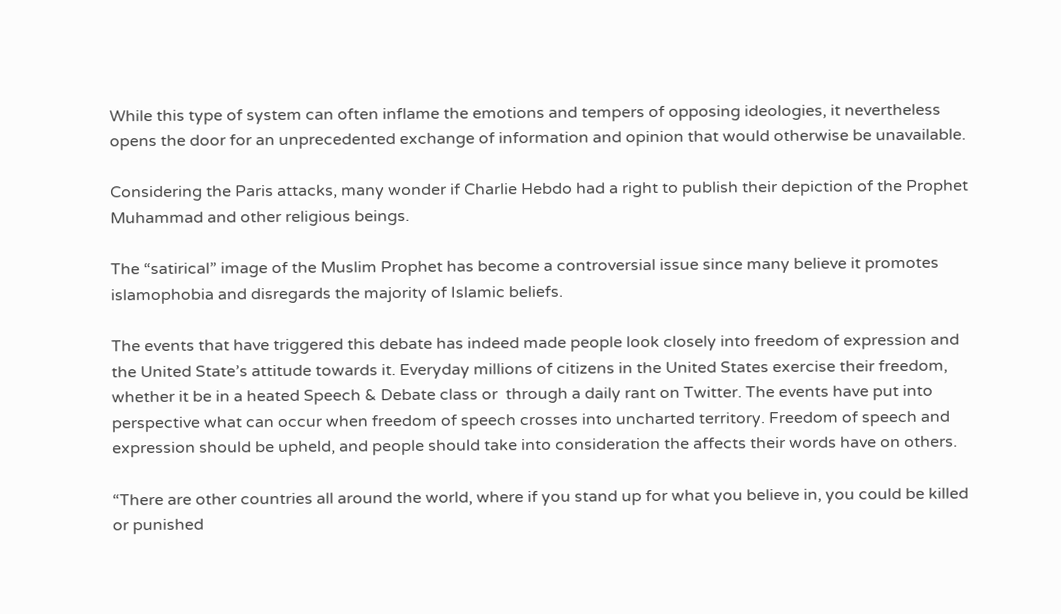While this type of system can often inflame the emotions and tempers of opposing ideologies, it nevertheless opens the door for an unprecedented exchange of information and opinion that would otherwise be unavailable.

Considering the Paris attacks, many wonder if Charlie Hebdo had a right to publish their depiction of the Prophet Muhammad and other religious beings.

The “satirical” image of the Muslim Prophet has become a controversial issue since many believe it promotes islamophobia and disregards the majority of Islamic beliefs.

The events that have triggered this debate has indeed made people look closely into freedom of expression and the United State’s attitude towards it. Everyday millions of citizens in the United States exercise their freedom, whether it be in a heated Speech & Debate class or  through a daily rant on Twitter. The events have put into perspective what can occur when freedom of speech crosses into uncharted territory. Freedom of speech and expression should be upheld, and people should take into consideration the affects their words have on others.

“There are other countries all around the world, where if you stand up for what you believe in, you could be killed or punished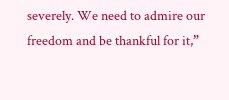severely. We need to admire our freedom and be thankful for it,”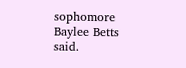sophomore Baylee Betts said.